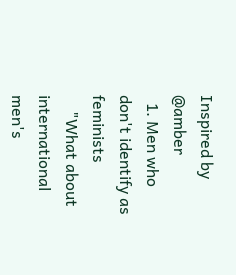Inspired by @amber
  1. Men who don't identify as feminists
    "What about international men's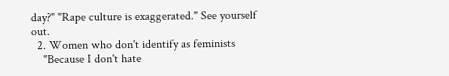day?" "Rape culture is exaggerated." See yourself out.
  2. Women who don't identify as feminists
    "Because I don't hate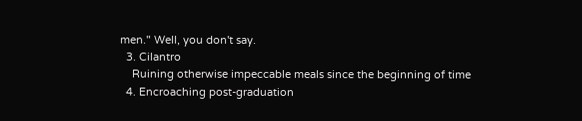men." Well, you don't say.
  3. Cilantro
    Ruining otherwise impeccable meals since the beginning of time
  4. Encroaching post-graduation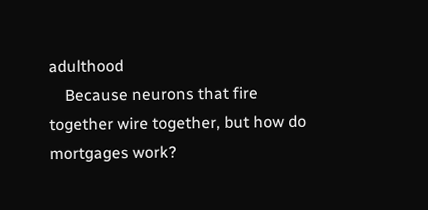adulthood
    Because neurons that fire together wire together, but how do mortgages work?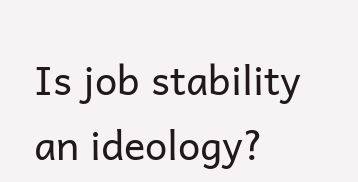Is job stability an ideology?